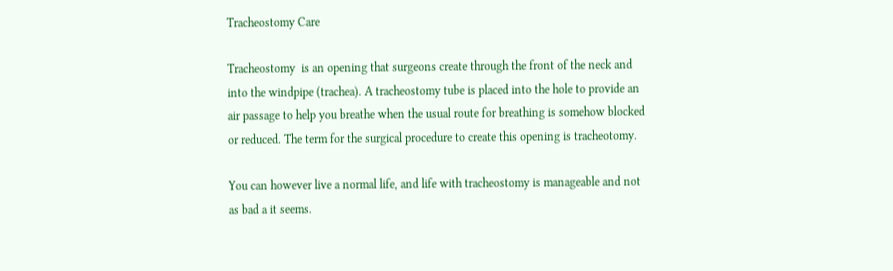Tracheostomy Care

Tracheostomy  is an opening that surgeons create through the front of the neck and into the windpipe (trachea). A tracheostomy tube is placed into the hole to provide an air passage to help you breathe when the usual route for breathing is somehow blocked or reduced. The term for the surgical procedure to create this opening is tracheotomy.

You can however live a normal life, and life with tracheostomy is manageable and not as bad a it seems.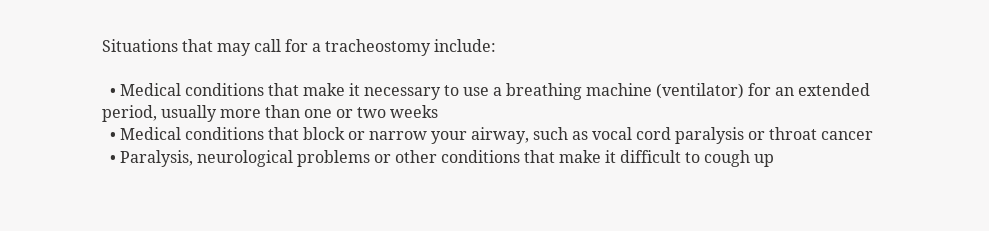Situations that may call for a tracheostomy include:

  • Medical conditions that make it necessary to use a breathing machine (ventilator) for an extended period, usually more than one or two weeks
  • Medical conditions that block or narrow your airway, such as vocal cord paralysis or throat cancer
  • Paralysis, neurological problems or other conditions that make it difficult to cough up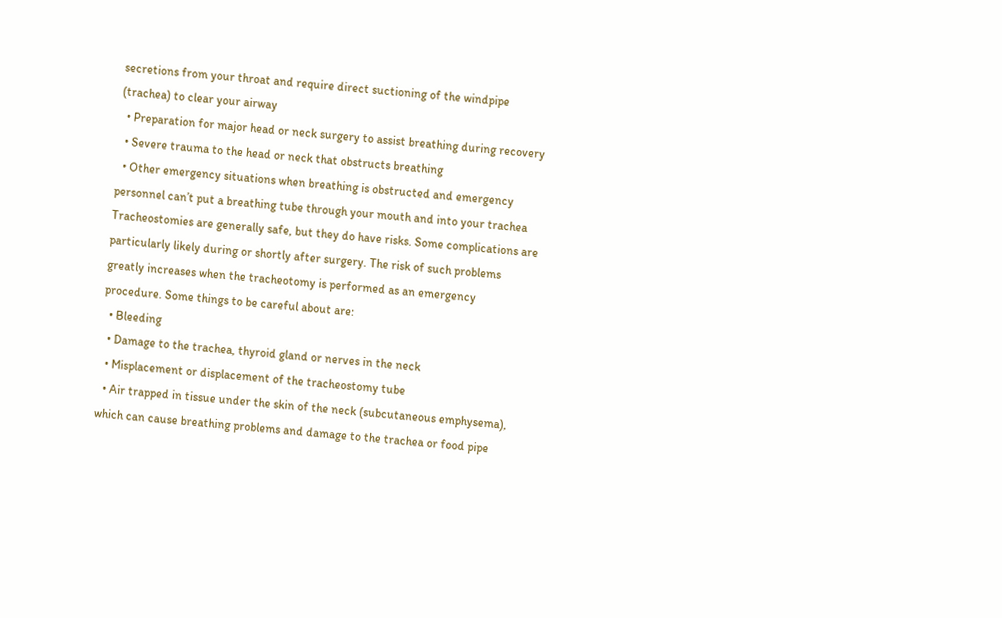secretions from your throat and require direct suctioning of the windpipe (trachea) to clear your airway
  • Preparation for major head or neck surgery to assist breathing during recovery
  • Severe trauma to the head or neck that obstructs breathing
  • Other emergency situations when breathing is obstructed and emergency personnel can’t put a breathing tube through your mouth and into your trachea
Tracheostomies are generally safe, but they do have risks. Some complications are particularly likely during or shortly after surgery. The risk of such problems greatly increases when the tracheotomy is performed as an emergency procedure. Some things to be careful about are:
  • Bleeding
  • Damage to the trachea, thyroid gland or nerves in the neck
  • Misplacement or displacement of the tracheostomy tube
  • Air trapped in tissue under the skin of the neck (subcutaneous emphysema), which can cause breathing problems and damage to the trachea or food pipe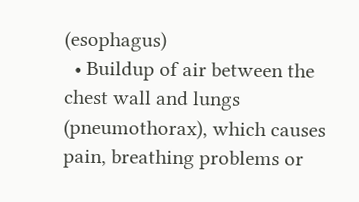(esophagus)
  • Buildup of air between the chest wall and lungs (pneumothorax), which causes pain, breathing problems or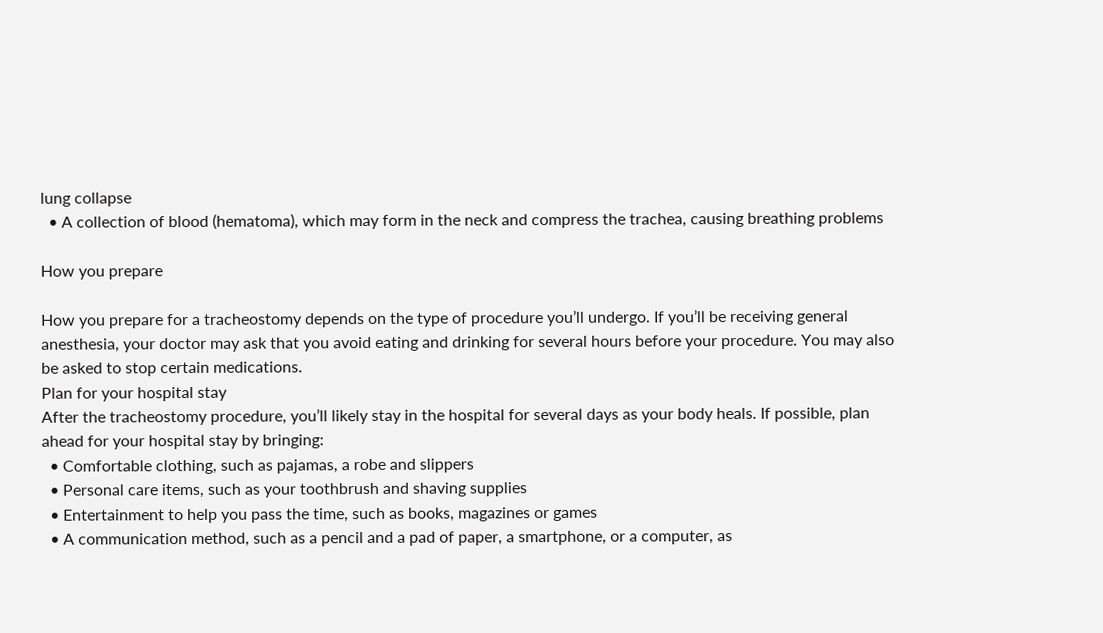lung collapse
  • A collection of blood (hematoma), which may form in the neck and compress the trachea, causing breathing problems

How you prepare

How you prepare for a tracheostomy depends on the type of procedure you’ll undergo. If you’ll be receiving general anesthesia, your doctor may ask that you avoid eating and drinking for several hours before your procedure. You may also be asked to stop certain medications.
Plan for your hospital stay
After the tracheostomy procedure, you’ll likely stay in the hospital for several days as your body heals. If possible, plan ahead for your hospital stay by bringing:
  • Comfortable clothing, such as pajamas, a robe and slippers
  • Personal care items, such as your toothbrush and shaving supplies
  • Entertainment to help you pass the time, such as books, magazines or games
  • A communication method, such as a pencil and a pad of paper, a smartphone, or a computer, as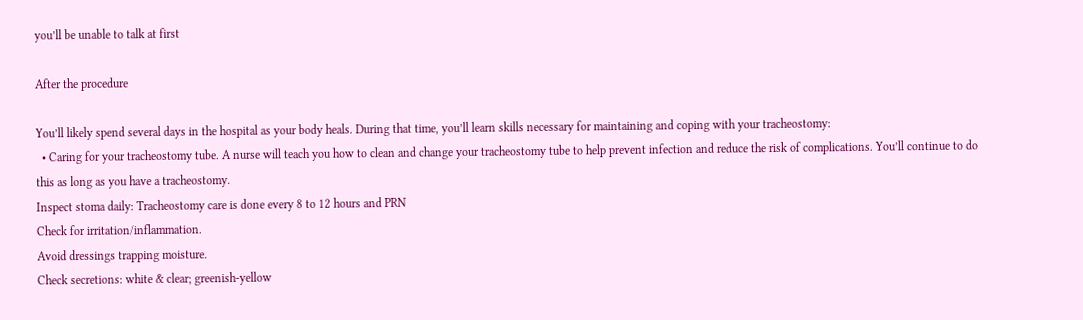you’ll be unable to talk at first

After the procedure

You’ll likely spend several days in the hospital as your body heals. During that time, you’ll learn skills necessary for maintaining and coping with your tracheostomy:
  • Caring for your tracheostomy tube. A nurse will teach you how to clean and change your tracheostomy tube to help prevent infection and reduce the risk of complications. You’ll continue to do this as long as you have a tracheostomy.
Inspect stoma daily: Tracheostomy care is done every 8 to 12 hours and PRN
Check for irritation/inflammation.
Avoid dressings trapping moisture.
Check secretions: white & clear; greenish-yellow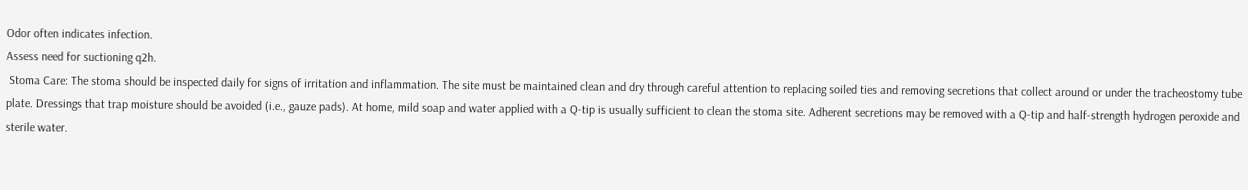Odor often indicates infection.
Assess need for suctioning q2h.
 Stoma Care: The stoma should be inspected daily for signs of irritation and inflammation. The site must be maintained clean and dry through careful attention to replacing soiled ties and removing secretions that collect around or under the tracheostomy tube plate. Dressings that trap moisture should be avoided (i.e., gauze pads). At home, mild soap and water applied with a Q-tip is usually sufficient to clean the stoma site. Adherent secretions may be removed with a Q-tip and half-strength hydrogen peroxide and sterile water.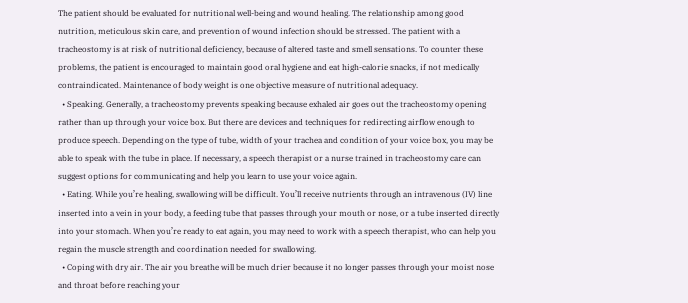The patient should be evaluated for nutritional well-being and wound healing. The relationship among good nutrition, meticulous skin care, and prevention of wound infection should be stressed. The patient with a tracheostomy is at risk of nutritional deficiency, because of altered taste and smell sensations. To counter these problems, the patient is encouraged to maintain good oral hygiene and eat high-calorie snacks, if not medically contraindicated. Maintenance of body weight is one objective measure of nutritional adequacy.
  • Speaking. Generally, a tracheostomy prevents speaking because exhaled air goes out the tracheostomy opening rather than up through your voice box. But there are devices and techniques for redirecting airflow enough to produce speech. Depending on the type of tube, width of your trachea and condition of your voice box, you may be able to speak with the tube in place. If necessary, a speech therapist or a nurse trained in tracheostomy care can suggest options for communicating and help you learn to use your voice again.
  • Eating. While you’re healing, swallowing will be difficult. You’ll receive nutrients through an intravenous (IV) line inserted into a vein in your body, a feeding tube that passes through your mouth or nose, or a tube inserted directly into your stomach. When you’re ready to eat again, you may need to work with a speech therapist, who can help you regain the muscle strength and coordination needed for swallowing.
  • Coping with dry air. The air you breathe will be much drier because it no longer passes through your moist nose and throat before reaching your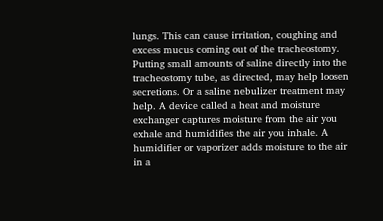lungs. This can cause irritation, coughing and excess mucus coming out of the tracheostomy. Putting small amounts of saline directly into the tracheostomy tube, as directed, may help loosen secretions. Or a saline nebulizer treatment may help. A device called a heat and moisture exchanger captures moisture from the air you exhale and humidifies the air you inhale. A humidifier or vaporizer adds moisture to the air in a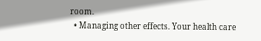room.
  • Managing other effects. Your health care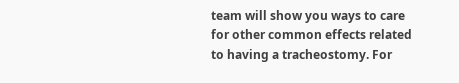team will show you ways to care for other common effects related to having a tracheostomy. For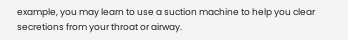example, you may learn to use a suction machine to help you clear secretions from your throat or airway.